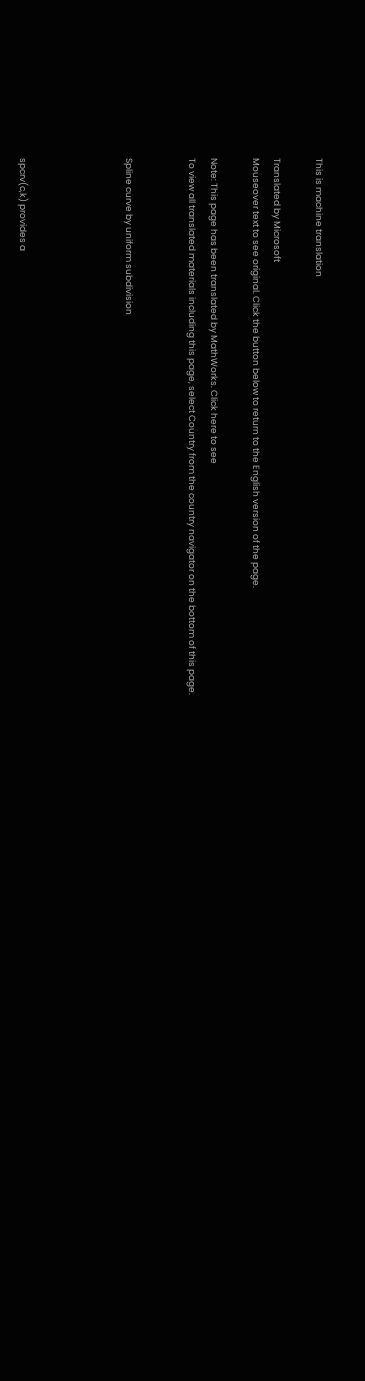This is machine translation

Translated by Microsoft
Mouseover text to see original. Click the button below to return to the English version of the page.

Note: This page has been translated by MathWorks. Click here to see
To view all translated materials including this page, select Country from the country navigator on the bottom of this page.


Spline curve by uniform subdivision




spcrv(c,k) provides a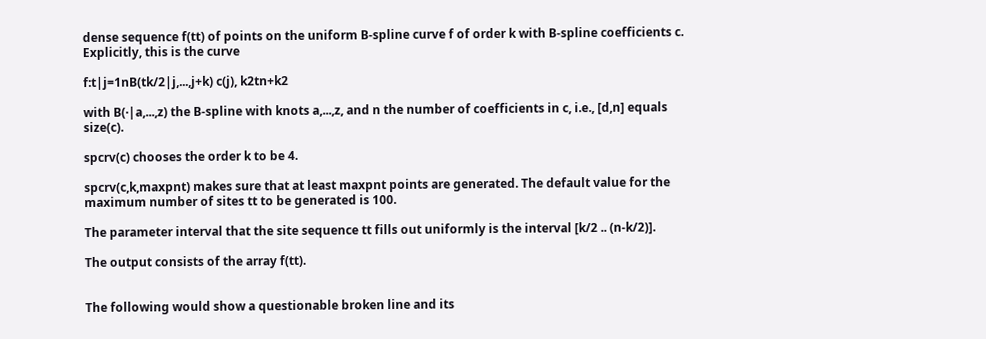dense sequence f(tt) of points on the uniform B-spline curve f of order k with B-spline coefficients c. Explicitly, this is the curve

f:t|j=1nB(tk/2|j,...,j+k) c(j), k2tn+k2

with B(·|a,...,z) the B-spline with knots a,...,z, and n the number of coefficients in c, i.e., [d,n] equals size(c).

spcrv(c) chooses the order k to be 4.

spcrv(c,k,maxpnt) makes sure that at least maxpnt points are generated. The default value for the maximum number of sites tt to be generated is 100.

The parameter interval that the site sequence tt fills out uniformly is the interval [k/2 .. (n-k/2)].

The output consists of the array f(tt).


The following would show a questionable broken line and its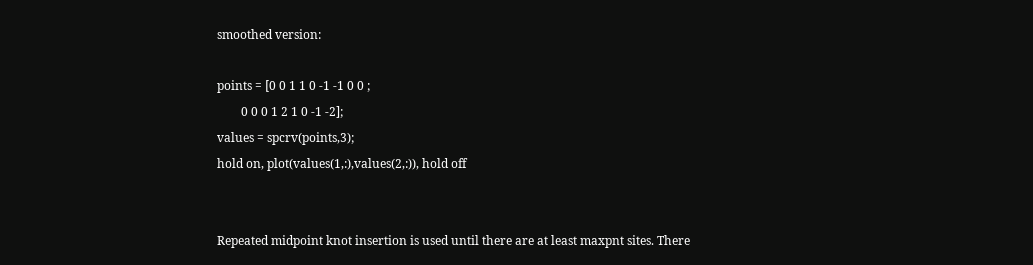smoothed version:

points = [0 0 1 1 0 -1 -1 0 0 ;
        0 0 0 1 2 1 0 -1 -2];
values = spcrv(points,3);
hold on, plot(values(1,:),values(2,:)), hold off


Repeated midpoint knot insertion is used until there are at least maxpnt sites. There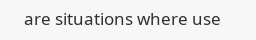are situations where use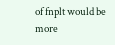of fnplt would be more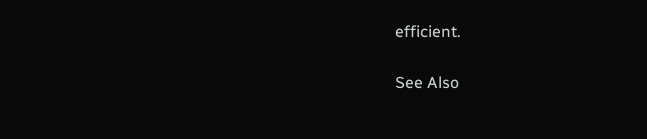efficient.

See Also